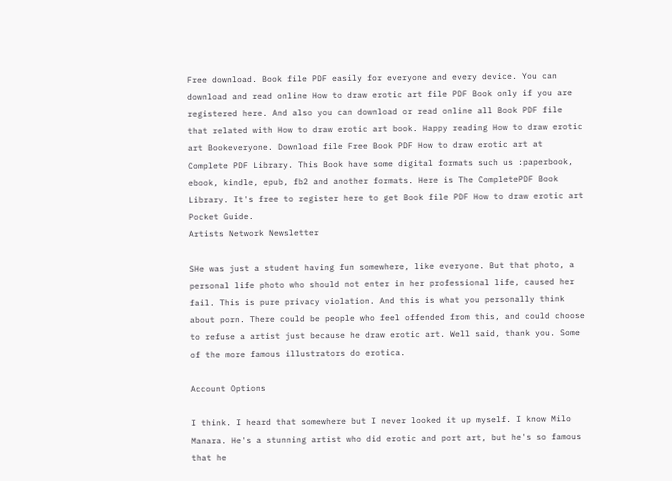Free download. Book file PDF easily for everyone and every device. You can download and read online How to draw erotic art file PDF Book only if you are registered here. And also you can download or read online all Book PDF file that related with How to draw erotic art book. Happy reading How to draw erotic art Bookeveryone. Download file Free Book PDF How to draw erotic art at Complete PDF Library. This Book have some digital formats such us :paperbook, ebook, kindle, epub, fb2 and another formats. Here is The CompletePDF Book Library. It's free to register here to get Book file PDF How to draw erotic art Pocket Guide.
Artists Network Newsletter

SHe was just a student having fun somewhere, like everyone. But that photo, a personal life photo who should not enter in her professional life, caused her fail. This is pure privacy violation. And this is what you personally think about porn. There could be people who feel offended from this, and could choose to refuse a artist just because he draw erotic art. Well said, thank you. Some of the more famous illustrators do erotica.

Account Options

I think. I heard that somewhere but I never looked it up myself. I know Milo Manara. He's a stunning artist who did erotic and port art, but he's so famous that he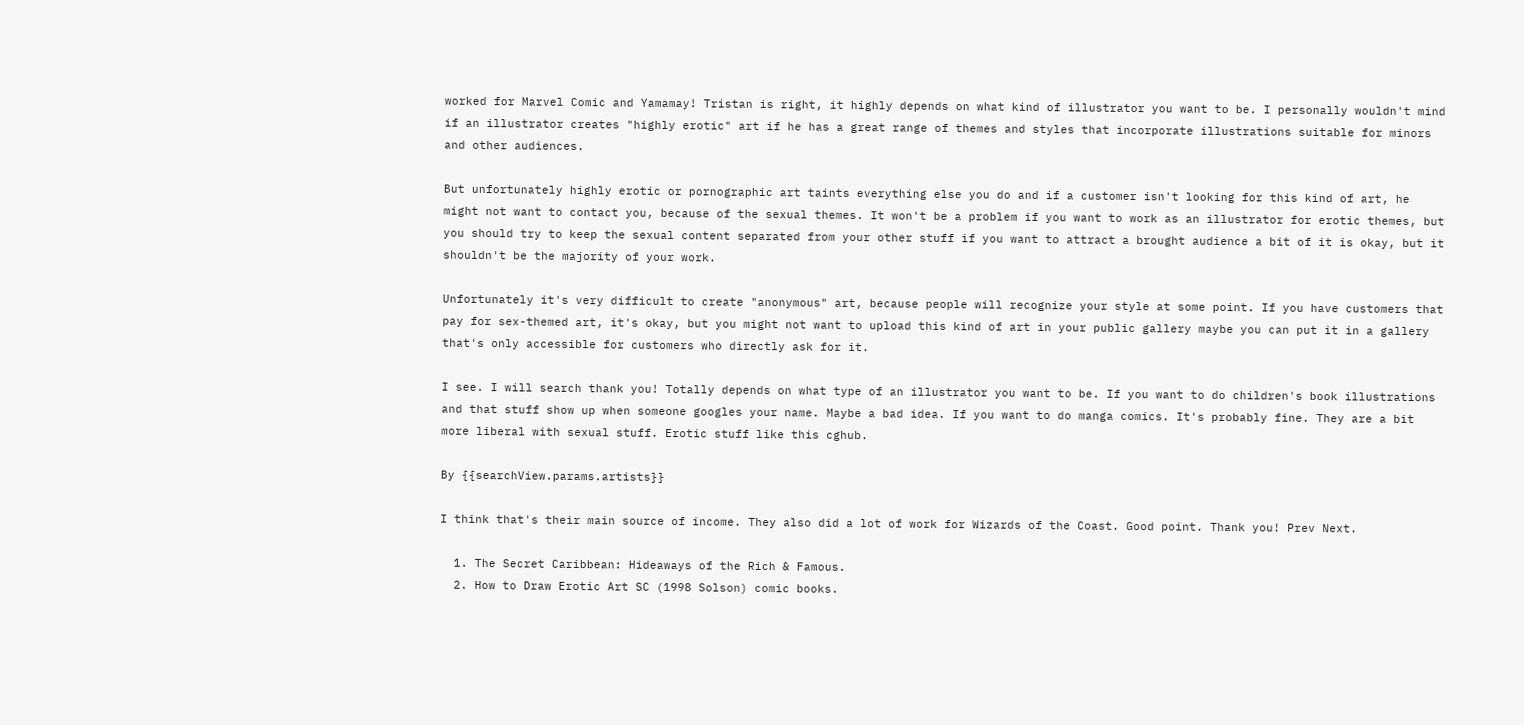worked for Marvel Comic and Yamamay! Tristan is right, it highly depends on what kind of illustrator you want to be. I personally wouldn't mind if an illustrator creates "highly erotic" art if he has a great range of themes and styles that incorporate illustrations suitable for minors and other audiences.

But unfortunately highly erotic or pornographic art taints everything else you do and if a customer isn't looking for this kind of art, he might not want to contact you, because of the sexual themes. It won't be a problem if you want to work as an illustrator for erotic themes, but you should try to keep the sexual content separated from your other stuff if you want to attract a brought audience a bit of it is okay, but it shouldn't be the majority of your work.

Unfortunately it's very difficult to create "anonymous" art, because people will recognize your style at some point. If you have customers that pay for sex-themed art, it's okay, but you might not want to upload this kind of art in your public gallery maybe you can put it in a gallery that's only accessible for customers who directly ask for it.

I see. I will search thank you! Totally depends on what type of an illustrator you want to be. If you want to do children's book illustrations and that stuff show up when someone googles your name. Maybe a bad idea. If you want to do manga comics. It's probably fine. They are a bit more liberal with sexual stuff. Erotic stuff like this cghub.

By {{searchView.params.artists}}

I think that's their main source of income. They also did a lot of work for Wizards of the Coast. Good point. Thank you! Prev Next.

  1. The Secret Caribbean: Hideaways of the Rich & Famous.
  2. How to Draw Erotic Art SC (1998 Solson) comic books.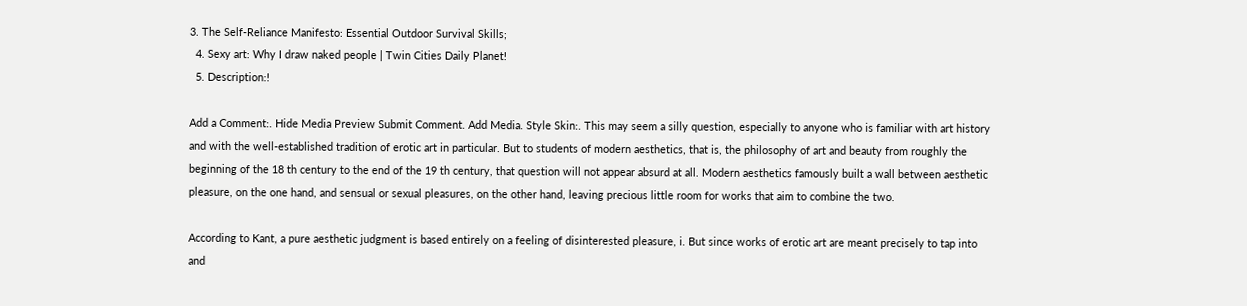3. The Self-Reliance Manifesto: Essential Outdoor Survival Skills;
  4. Sexy art: Why I draw naked people | Twin Cities Daily Planet!
  5. Description:!

Add a Comment:. Hide Media Preview Submit Comment. Add Media. Style Skin:. This may seem a silly question, especially to anyone who is familiar with art history and with the well-established tradition of erotic art in particular. But to students of modern aesthetics, that is, the philosophy of art and beauty from roughly the beginning of the 18 th century to the end of the 19 th century, that question will not appear absurd at all. Modern aesthetics famously built a wall between aesthetic pleasure, on the one hand, and sensual or sexual pleasures, on the other hand, leaving precious little room for works that aim to combine the two.

According to Kant, a pure aesthetic judgment is based entirely on a feeling of disinterested pleasure, i. But since works of erotic art are meant precisely to tap into and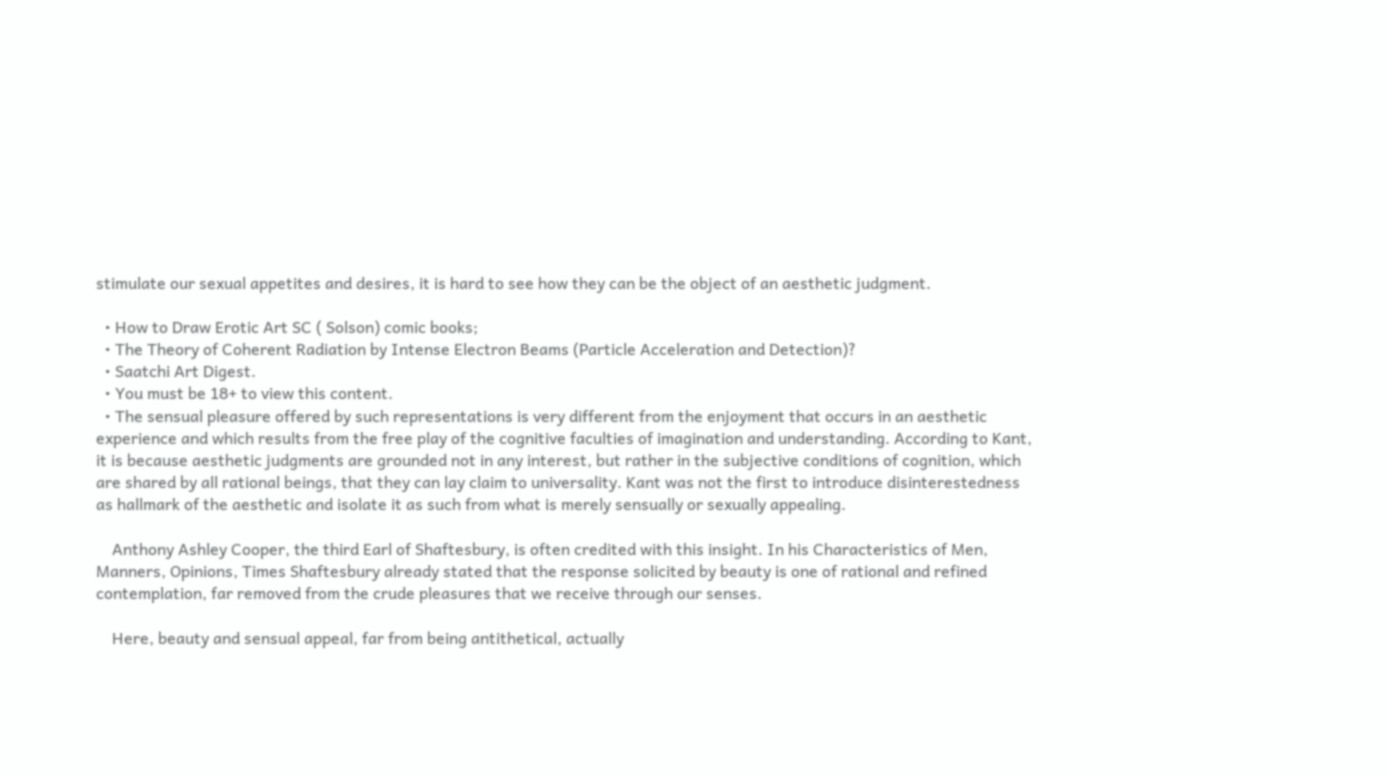stimulate our sexual appetites and desires, it is hard to see how they can be the object of an aesthetic judgment.

  • How to Draw Erotic Art SC ( Solson) comic books;
  • The Theory of Coherent Radiation by Intense Electron Beams (Particle Acceleration and Detection)?
  • Saatchi Art Digest.
  • You must be 18+ to view this content.
  • The sensual pleasure offered by such representations is very different from the enjoyment that occurs in an aesthetic experience and which results from the free play of the cognitive faculties of imagination and understanding. According to Kant, it is because aesthetic judgments are grounded not in any interest, but rather in the subjective conditions of cognition, which are shared by all rational beings, that they can lay claim to universality. Kant was not the first to introduce disinterestedness as hallmark of the aesthetic and isolate it as such from what is merely sensually or sexually appealing.

    Anthony Ashley Cooper, the third Earl of Shaftesbury, is often credited with this insight. In his Characteristics of Men, Manners, Opinions, Times Shaftesbury already stated that the response solicited by beauty is one of rational and refined contemplation, far removed from the crude pleasures that we receive through our senses.

    Here, beauty and sensual appeal, far from being antithetical, actually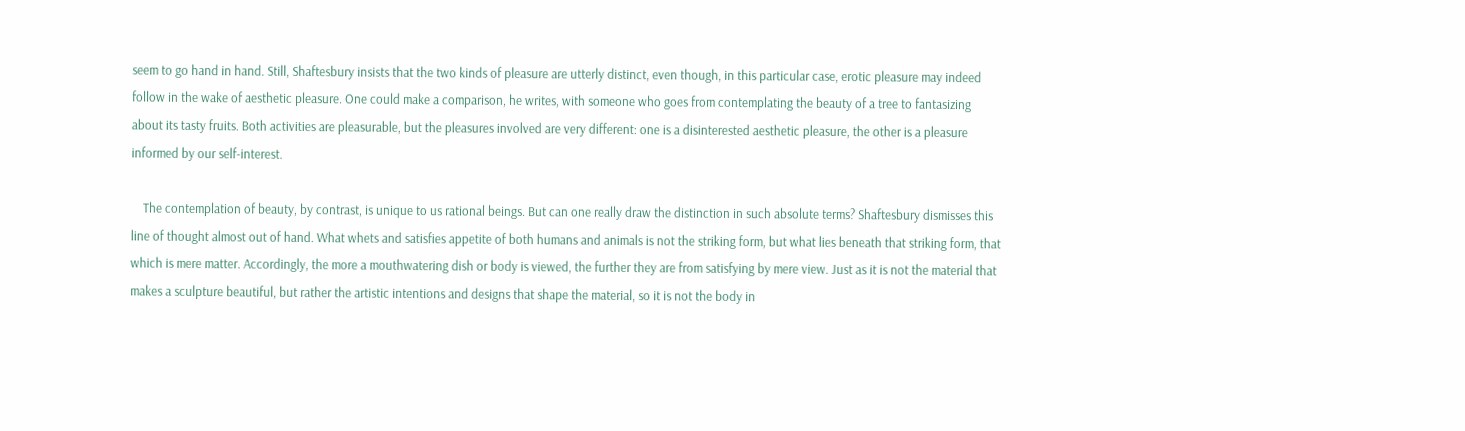seem to go hand in hand. Still, Shaftesbury insists that the two kinds of pleasure are utterly distinct, even though, in this particular case, erotic pleasure may indeed follow in the wake of aesthetic pleasure. One could make a comparison, he writes, with someone who goes from contemplating the beauty of a tree to fantasizing about its tasty fruits. Both activities are pleasurable, but the pleasures involved are very different: one is a disinterested aesthetic pleasure, the other is a pleasure informed by our self-interest.

    The contemplation of beauty, by contrast, is unique to us rational beings. But can one really draw the distinction in such absolute terms? Shaftesbury dismisses this line of thought almost out of hand. What whets and satisfies appetite of both humans and animals is not the striking form, but what lies beneath that striking form, that which is mere matter. Accordingly, the more a mouthwatering dish or body is viewed, the further they are from satisfying by mere view. Just as it is not the material that makes a sculpture beautiful, but rather the artistic intentions and designs that shape the material, so it is not the body in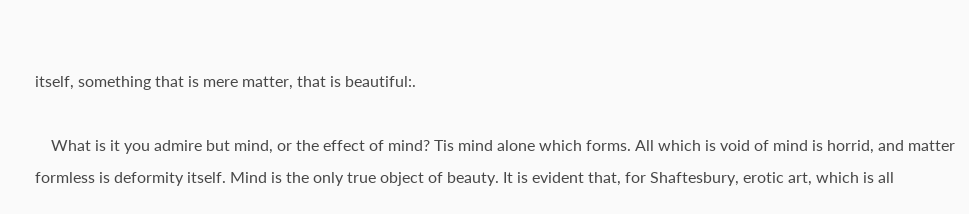itself, something that is mere matter, that is beautiful:.

    What is it you admire but mind, or the effect of mind? Tis mind alone which forms. All which is void of mind is horrid, and matter formless is deformity itself. Mind is the only true object of beauty. It is evident that, for Shaftesbury, erotic art, which is all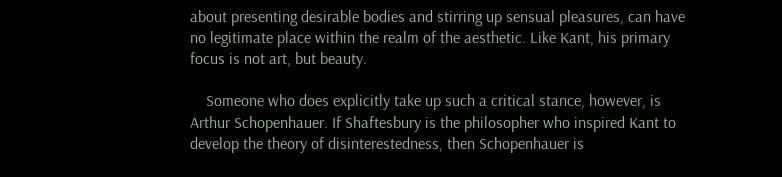about presenting desirable bodies and stirring up sensual pleasures, can have no legitimate place within the realm of the aesthetic. Like Kant, his primary focus is not art, but beauty.

    Someone who does explicitly take up such a critical stance, however, is Arthur Schopenhauer. If Shaftesbury is the philosopher who inspired Kant to develop the theory of disinterestedness, then Schopenhauer is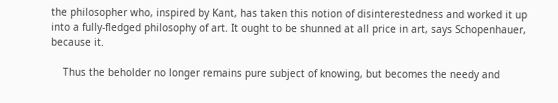the philosopher who, inspired by Kant, has taken this notion of disinterestedness and worked it up into a fully-fledged philosophy of art. It ought to be shunned at all price in art, says Schopenhauer, because it.

    Thus the beholder no longer remains pure subject of knowing, but becomes the needy and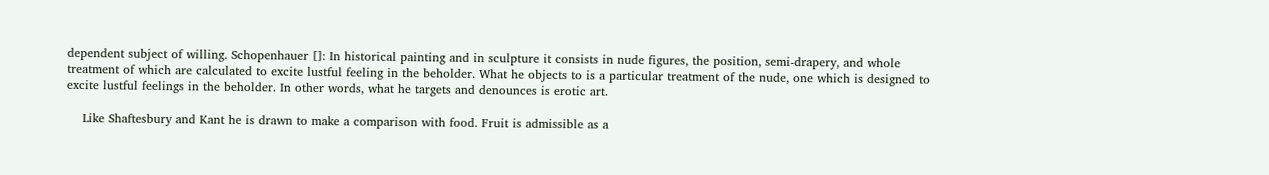dependent subject of willing. Schopenhauer []: In historical painting and in sculpture it consists in nude figures, the position, semi-drapery, and whole treatment of which are calculated to excite lustful feeling in the beholder. What he objects to is a particular treatment of the nude, one which is designed to excite lustful feelings in the beholder. In other words, what he targets and denounces is erotic art.

    Like Shaftesbury and Kant he is drawn to make a comparison with food. Fruit is admissible as a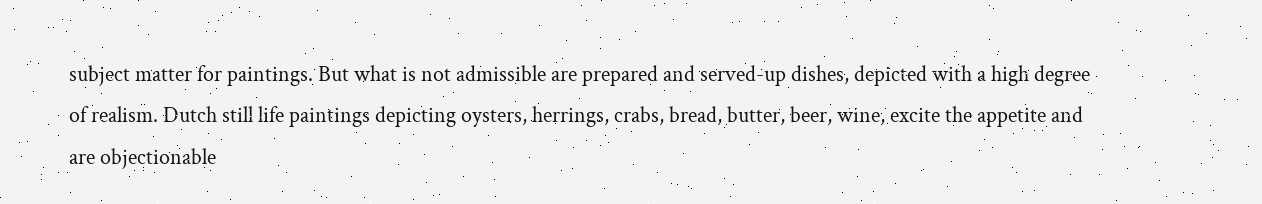subject matter for paintings. But what is not admissible are prepared and served-up dishes, depicted with a high degree of realism. Dutch still life paintings depicting oysters, herrings, crabs, bread, butter, beer, wine, excite the appetite and are objectionable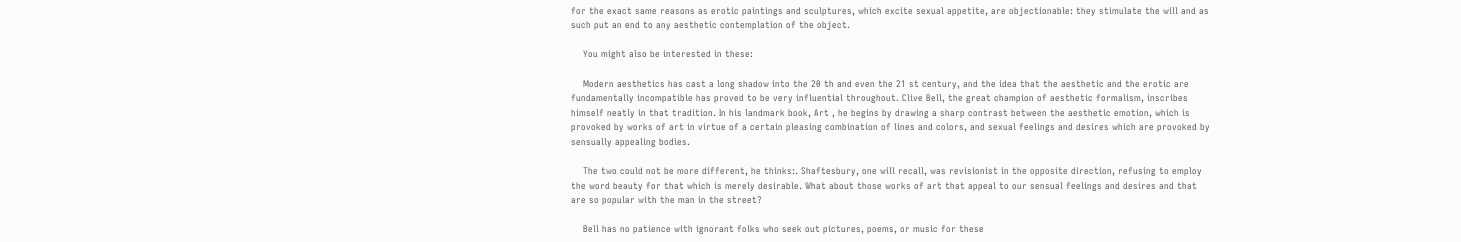for the exact same reasons as erotic paintings and sculptures, which excite sexual appetite, are objectionable: they stimulate the will and as such put an end to any aesthetic contemplation of the object.

    You might also be interested in these:

    Modern aesthetics has cast a long shadow into the 20 th and even the 21 st century, and the idea that the aesthetic and the erotic are fundamentally incompatible has proved to be very influential throughout. Clive Bell, the great champion of aesthetic formalism, inscribes himself neatly in that tradition. In his landmark book, Art , he begins by drawing a sharp contrast between the aesthetic emotion, which is provoked by works of art in virtue of a certain pleasing combination of lines and colors, and sexual feelings and desires which are provoked by sensually appealing bodies.

    The two could not be more different, he thinks:. Shaftesbury, one will recall, was revisionist in the opposite direction, refusing to employ the word beauty for that which is merely desirable. What about those works of art that appeal to our sensual feelings and desires and that are so popular with the man in the street?

    Bell has no patience with ignorant folks who seek out pictures, poems, or music for these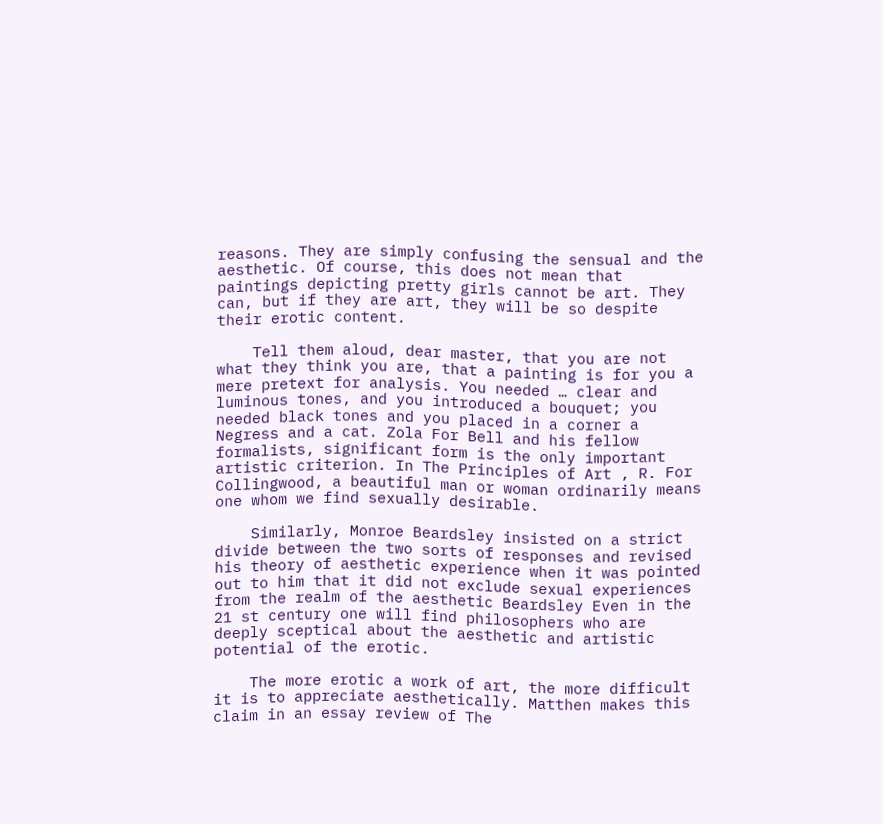reasons. They are simply confusing the sensual and the aesthetic. Of course, this does not mean that paintings depicting pretty girls cannot be art. They can, but if they are art, they will be so despite their erotic content.

    Tell them aloud, dear master, that you are not what they think you are, that a painting is for you a mere pretext for analysis. You needed … clear and luminous tones, and you introduced a bouquet; you needed black tones and you placed in a corner a Negress and a cat. Zola For Bell and his fellow formalists, significant form is the only important artistic criterion. In The Principles of Art , R. For Collingwood, a beautiful man or woman ordinarily means one whom we find sexually desirable.

    Similarly, Monroe Beardsley insisted on a strict divide between the two sorts of responses and revised his theory of aesthetic experience when it was pointed out to him that it did not exclude sexual experiences from the realm of the aesthetic Beardsley Even in the 21 st century one will find philosophers who are deeply sceptical about the aesthetic and artistic potential of the erotic.

    The more erotic a work of art, the more difficult it is to appreciate aesthetically. Matthen makes this claim in an essay review of The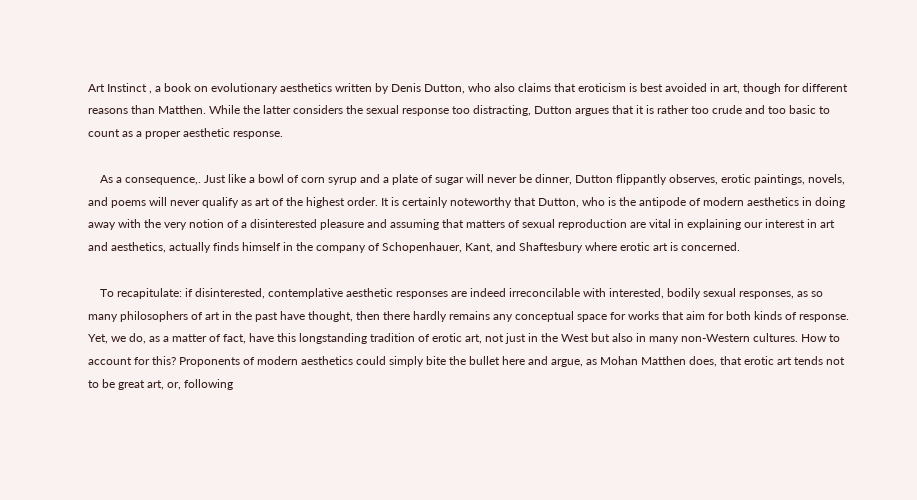Art Instinct , a book on evolutionary aesthetics written by Denis Dutton, who also claims that eroticism is best avoided in art, though for different reasons than Matthen. While the latter considers the sexual response too distracting, Dutton argues that it is rather too crude and too basic to count as a proper aesthetic response.

    As a consequence,. Just like a bowl of corn syrup and a plate of sugar will never be dinner, Dutton flippantly observes, erotic paintings, novels, and poems will never qualify as art of the highest order. It is certainly noteworthy that Dutton, who is the antipode of modern aesthetics in doing away with the very notion of a disinterested pleasure and assuming that matters of sexual reproduction are vital in explaining our interest in art and aesthetics, actually finds himself in the company of Schopenhauer, Kant, and Shaftesbury where erotic art is concerned.

    To recapitulate: if disinterested, contemplative aesthetic responses are indeed irreconcilable with interested, bodily sexual responses, as so many philosophers of art in the past have thought, then there hardly remains any conceptual space for works that aim for both kinds of response. Yet, we do, as a matter of fact, have this longstanding tradition of erotic art, not just in the West but also in many non-Western cultures. How to account for this? Proponents of modern aesthetics could simply bite the bullet here and argue, as Mohan Matthen does, that erotic art tends not to be great art, or, following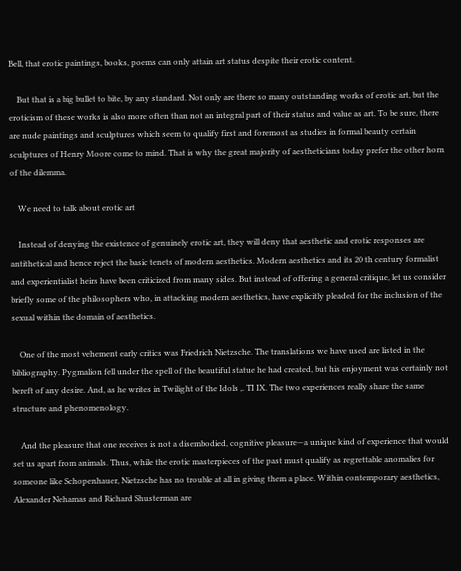Bell, that erotic paintings, books, poems can only attain art status despite their erotic content.

    But that is a big bullet to bite, by any standard. Not only are there so many outstanding works of erotic art, but the eroticism of these works is also more often than not an integral part of their status and value as art. To be sure, there are nude paintings and sculptures which seem to qualify first and foremost as studies in formal beauty certain sculptures of Henry Moore come to mind. That is why the great majority of aestheticians today prefer the other horn of the dilemma.

    We need to talk about erotic art

    Instead of denying the existence of genuinely erotic art, they will deny that aesthetic and erotic responses are antithetical and hence reject the basic tenets of modern aesthetics. Modern aesthetics and its 20 th century formalist and experientialist heirs have been criticized from many sides. But instead of offering a general critique, let us consider briefly some of the philosophers who, in attacking modern aesthetics, have explicitly pleaded for the inclusion of the sexual within the domain of aesthetics.

    One of the most vehement early critics was Friedrich Nietzsche. The translations we have used are listed in the bibliography. Pygmalion fell under the spell of the beautiful statue he had created, but his enjoyment was certainly not bereft of any desire. And, as he writes in Twilight of the Idols ,. TI IX. The two experiences really share the same structure and phenomenology.

    And the pleasure that one receives is not a disembodied, cognitive pleasure—a unique kind of experience that would set us apart from animals. Thus, while the erotic masterpieces of the past must qualify as regrettable anomalies for someone like Schopenhauer, Nietzsche has no trouble at all in giving them a place. Within contemporary aesthetics, Alexander Nehamas and Richard Shusterman are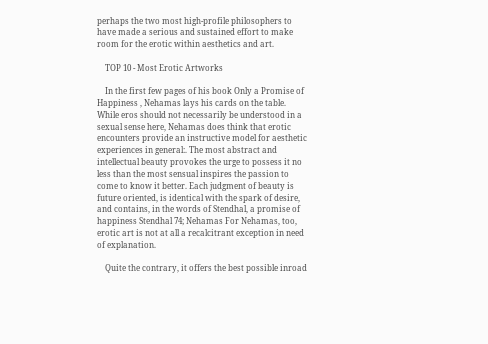perhaps the two most high-profile philosophers to have made a serious and sustained effort to make room for the erotic within aesthetics and art.

    TOP 10 - Most Erotic Artworks

    In the first few pages of his book Only a Promise of Happiness , Nehamas lays his cards on the table. While eros should not necessarily be understood in a sexual sense here, Nehamas does think that erotic encounters provide an instructive model for aesthetic experiences in general:. The most abstract and intellectual beauty provokes the urge to possess it no less than the most sensual inspires the passion to come to know it better. Each judgment of beauty is future oriented, is identical with the spark of desire, and contains, in the words of Stendhal, a promise of happiness Stendhal 74; Nehamas For Nehamas, too, erotic art is not at all a recalcitrant exception in need of explanation.

    Quite the contrary, it offers the best possible inroad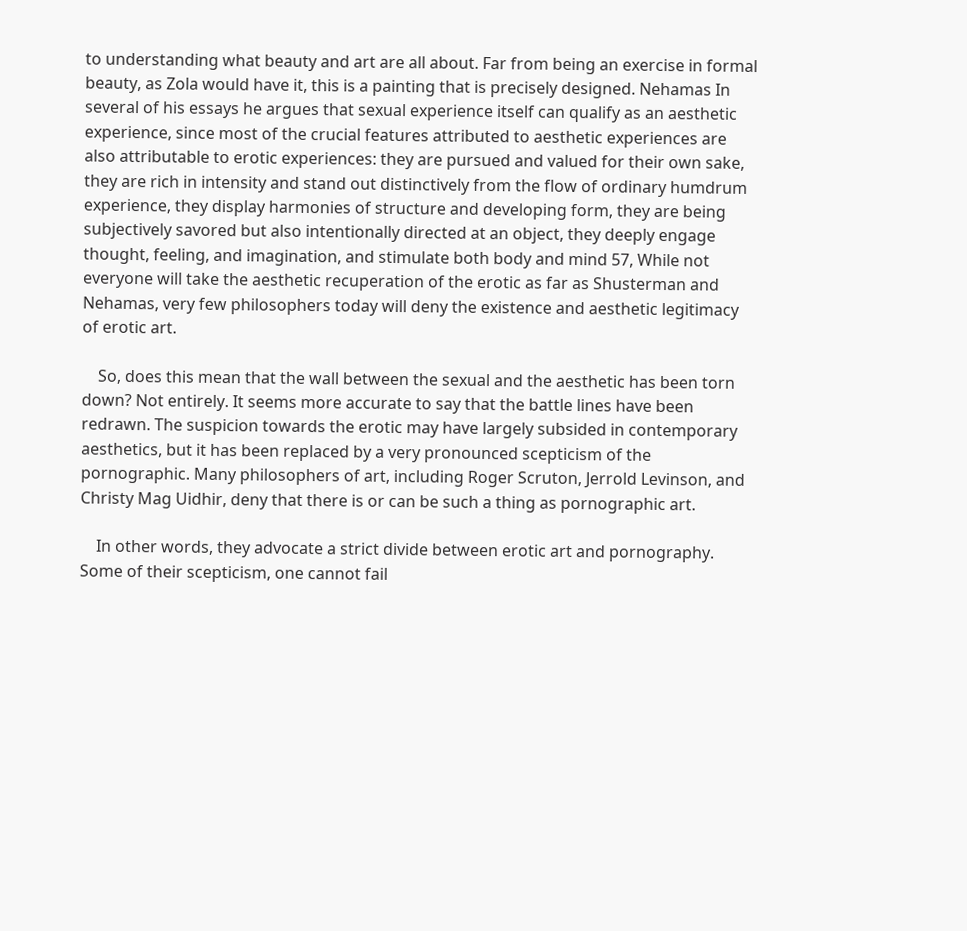to understanding what beauty and art are all about. Far from being an exercise in formal beauty, as Zola would have it, this is a painting that is precisely designed. Nehamas In several of his essays he argues that sexual experience itself can qualify as an aesthetic experience, since most of the crucial features attributed to aesthetic experiences are also attributable to erotic experiences: they are pursued and valued for their own sake, they are rich in intensity and stand out distinctively from the flow of ordinary humdrum experience, they display harmonies of structure and developing form, they are being subjectively savored but also intentionally directed at an object, they deeply engage thought, feeling, and imagination, and stimulate both body and mind 57, While not everyone will take the aesthetic recuperation of the erotic as far as Shusterman and Nehamas, very few philosophers today will deny the existence and aesthetic legitimacy of erotic art.

    So, does this mean that the wall between the sexual and the aesthetic has been torn down? Not entirely. It seems more accurate to say that the battle lines have been redrawn. The suspicion towards the erotic may have largely subsided in contemporary aesthetics, but it has been replaced by a very pronounced scepticism of the pornographic. Many philosophers of art, including Roger Scruton, Jerrold Levinson, and Christy Mag Uidhir, deny that there is or can be such a thing as pornographic art.

    In other words, they advocate a strict divide between erotic art and pornography. Some of their scepticism, one cannot fail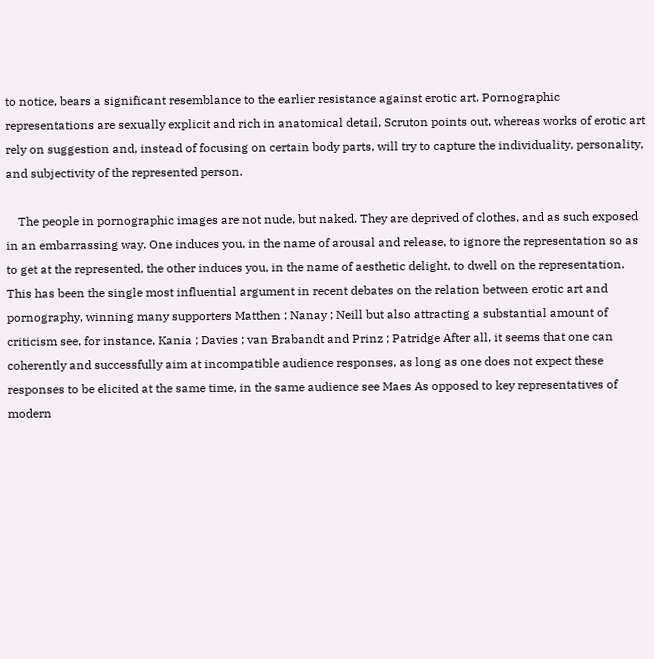to notice, bears a significant resemblance to the earlier resistance against erotic art. Pornographic representations are sexually explicit and rich in anatomical detail, Scruton points out, whereas works of erotic art rely on suggestion and, instead of focusing on certain body parts, will try to capture the individuality, personality, and subjectivity of the represented person.

    The people in pornographic images are not nude, but naked. They are deprived of clothes, and as such exposed in an embarrassing way. One induces you, in the name of arousal and release, to ignore the representation so as to get at the represented, the other induces you, in the name of aesthetic delight, to dwell on the representation. This has been the single most influential argument in recent debates on the relation between erotic art and pornography, winning many supporters Matthen ; Nanay ; Neill but also attracting a substantial amount of criticism see, for instance, Kania ; Davies ; van Brabandt and Prinz ; Patridge After all, it seems that one can coherently and successfully aim at incompatible audience responses, as long as one does not expect these responses to be elicited at the same time, in the same audience see Maes As opposed to key representatives of modern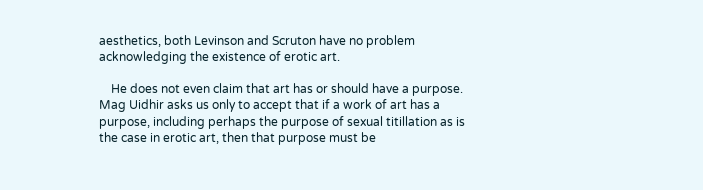aesthetics, both Levinson and Scruton have no problem acknowledging the existence of erotic art.

    He does not even claim that art has or should have a purpose. Mag Uidhir asks us only to accept that if a work of art has a purpose, including perhaps the purpose of sexual titillation as is the case in erotic art, then that purpose must be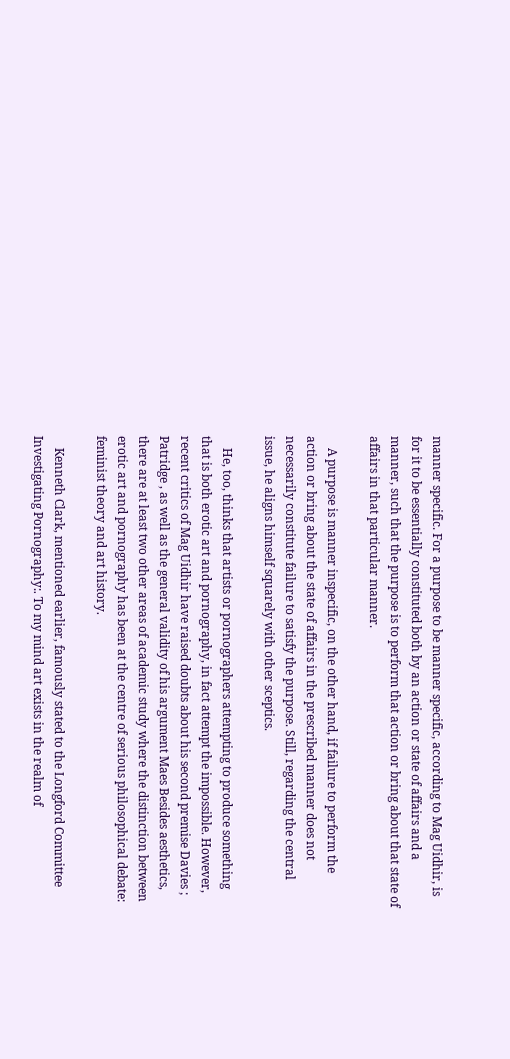manner specific. For a purpose to be manner specific, according to Mag Uidhir, is for it to be essentially constituted both by an action or state of affairs and a manner, such that the purpose is to perform that action or bring about that state of affairs in that particular manner.

    A purpose is manner inspecific, on the other hand, if failure to perform the action or bring about the state of affairs in the prescribed manner does not necessarily constitute failure to satisfy the purpose. Still, regarding the central issue, he aligns himself squarely with other sceptics.

    He, too, thinks that artists or pornographers attempting to produce something that is both erotic art and pornography, in fact attempt the impossible. However, recent critics of Mag Uidhir have raised doubts about his second premise Davies ; Patridge , as well as the general validity of his argument Maes Besides aesthetics, there are at least two other areas of academic study where the distinction between erotic art and pornography has been at the centre of serious philosophical debate: feminist theory and art history.

    Kenneth Clark, mentioned earlier, famously stated to the Longford Committee Investigating Pornography:. To my mind art exists in the realm of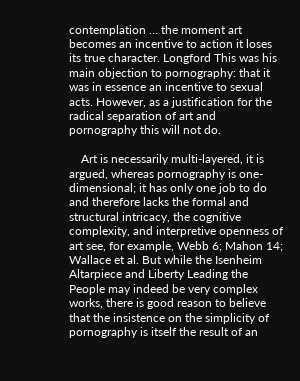contemplation … the moment art becomes an incentive to action it loses its true character. Longford This was his main objection to pornography: that it was in essence an incentive to sexual acts. However, as a justification for the radical separation of art and pornography this will not do.

    Art is necessarily multi-layered, it is argued, whereas pornography is one-dimensional; it has only one job to do and therefore lacks the formal and structural intricacy, the cognitive complexity, and interpretive openness of art see, for example, Webb 6; Mahon 14; Wallace et al. But while the Isenheim Altarpiece and Liberty Leading the People may indeed be very complex works, there is good reason to believe that the insistence on the simplicity of pornography is itself the result of an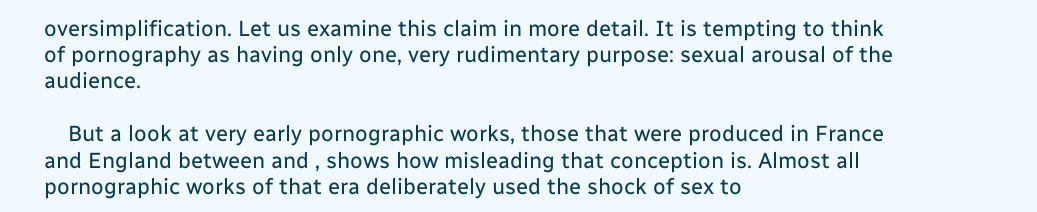oversimplification. Let us examine this claim in more detail. It is tempting to think of pornography as having only one, very rudimentary purpose: sexual arousal of the audience.

    But a look at very early pornographic works, those that were produced in France and England between and , shows how misleading that conception is. Almost all pornographic works of that era deliberately used the shock of sex to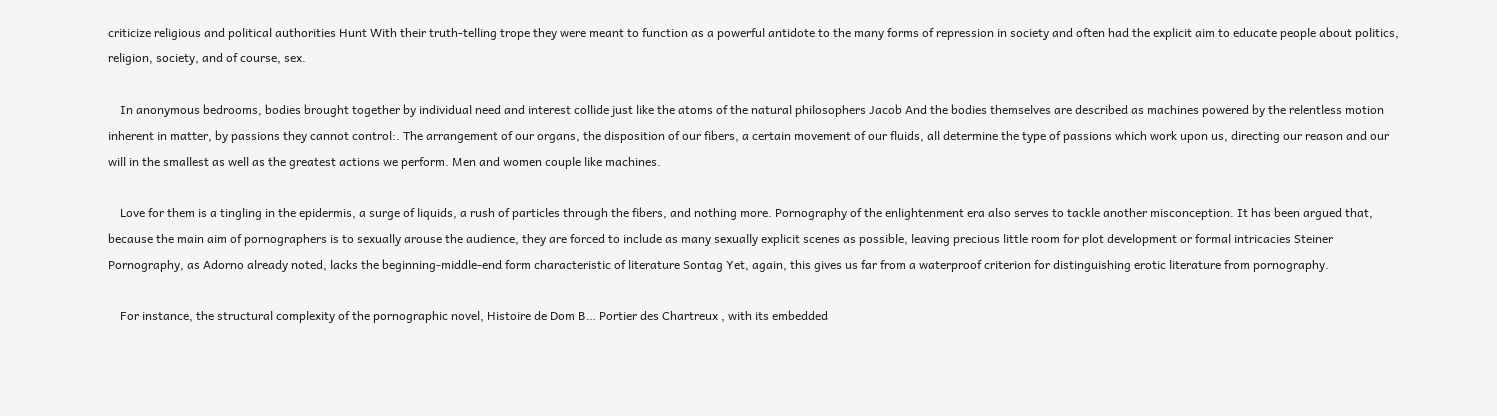criticize religious and political authorities Hunt With their truth-telling trope they were meant to function as a powerful antidote to the many forms of repression in society and often had the explicit aim to educate people about politics, religion, society, and of course, sex.

    In anonymous bedrooms, bodies brought together by individual need and interest collide just like the atoms of the natural philosophers Jacob And the bodies themselves are described as machines powered by the relentless motion inherent in matter, by passions they cannot control:. The arrangement of our organs, the disposition of our fibers, a certain movement of our fluids, all determine the type of passions which work upon us, directing our reason and our will in the smallest as well as the greatest actions we perform. Men and women couple like machines.

    Love for them is a tingling in the epidermis, a surge of liquids, a rush of particles through the fibers, and nothing more. Pornography of the enlightenment era also serves to tackle another misconception. It has been argued that, because the main aim of pornographers is to sexually arouse the audience, they are forced to include as many sexually explicit scenes as possible, leaving precious little room for plot development or formal intricacies Steiner Pornography, as Adorno already noted, lacks the beginning-middle-end form characteristic of literature Sontag Yet, again, this gives us far from a waterproof criterion for distinguishing erotic literature from pornography.

    For instance, the structural complexity of the pornographic novel, Histoire de Dom B… Portier des Chartreux , with its embedded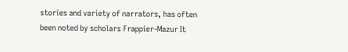stories and variety of narrators, has often been noted by scholars Frappier-Mazur It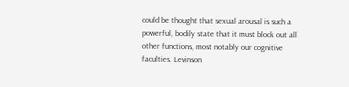could be thought that sexual arousal is such a powerful, bodily state that it must block out all other functions, most notably our cognitive faculties. Levinson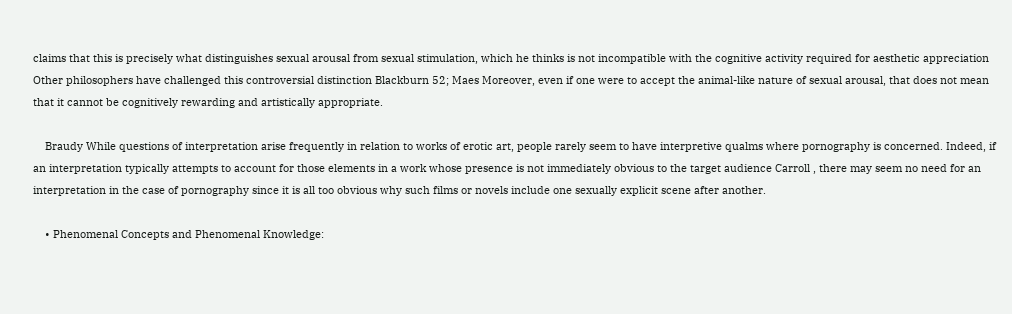claims that this is precisely what distinguishes sexual arousal from sexual stimulation, which he thinks is not incompatible with the cognitive activity required for aesthetic appreciation Other philosophers have challenged this controversial distinction Blackburn 52; Maes Moreover, even if one were to accept the animal-like nature of sexual arousal, that does not mean that it cannot be cognitively rewarding and artistically appropriate.

    Braudy While questions of interpretation arise frequently in relation to works of erotic art, people rarely seem to have interpretive qualms where pornography is concerned. Indeed, if an interpretation typically attempts to account for those elements in a work whose presence is not immediately obvious to the target audience Carroll , there may seem no need for an interpretation in the case of pornography since it is all too obvious why such films or novels include one sexually explicit scene after another.

    • Phenomenal Concepts and Phenomenal Knowledge: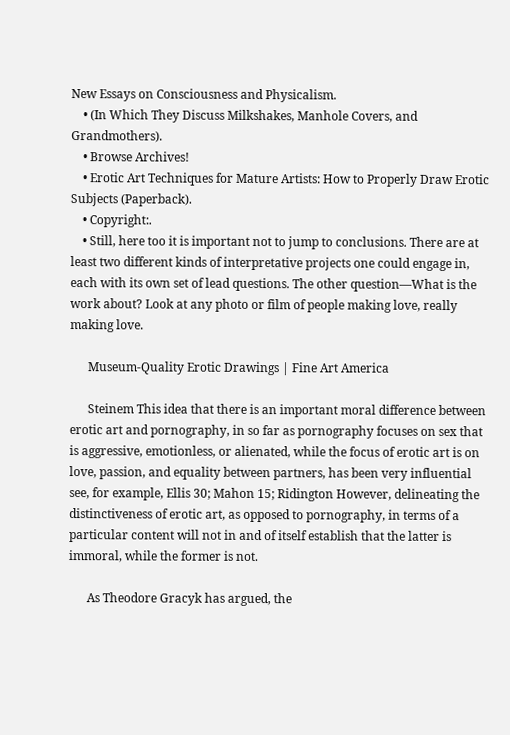New Essays on Consciousness and Physicalism.
    • (In Which They Discuss Milkshakes, Manhole Covers, and Grandmothers).
    • Browse Archives!
    • Erotic Art Techniques for Mature Artists: How to Properly Draw Erotic Subjects (Paperback).
    • Copyright:.
    • Still, here too it is important not to jump to conclusions. There are at least two different kinds of interpretative projects one could engage in, each with its own set of lead questions. The other question—What is the work about? Look at any photo or film of people making love, really making love.

      Museum-Quality Erotic Drawings | Fine Art America

      Steinem This idea that there is an important moral difference between erotic art and pornography, in so far as pornography focuses on sex that is aggressive, emotionless, or alienated, while the focus of erotic art is on love, passion, and equality between partners, has been very influential see, for example, Ellis 30; Mahon 15; Ridington However, delineating the distinctiveness of erotic art, as opposed to pornography, in terms of a particular content will not in and of itself establish that the latter is immoral, while the former is not.

      As Theodore Gracyk has argued, the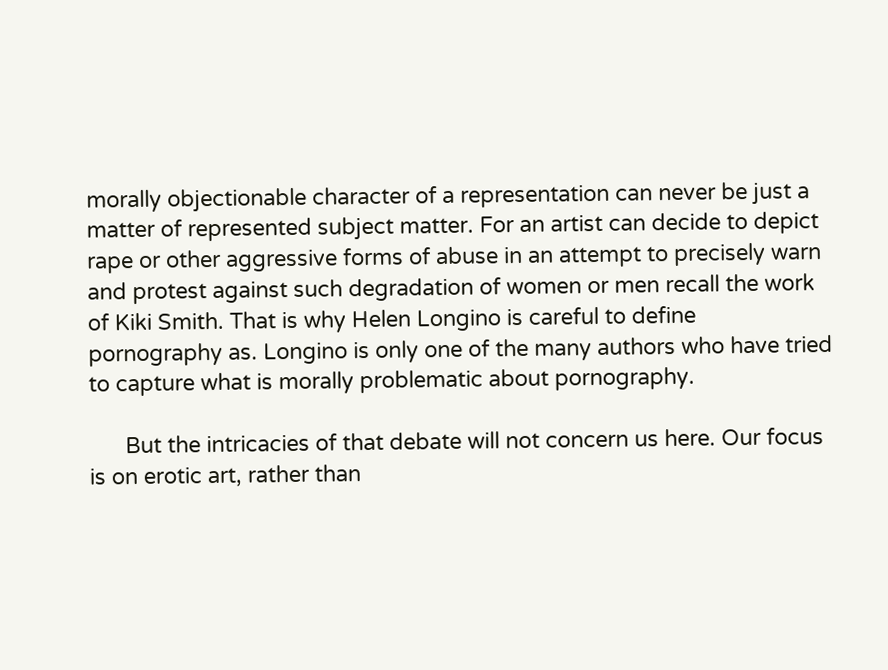morally objectionable character of a representation can never be just a matter of represented subject matter. For an artist can decide to depict rape or other aggressive forms of abuse in an attempt to precisely warn and protest against such degradation of women or men recall the work of Kiki Smith. That is why Helen Longino is careful to define pornography as. Longino is only one of the many authors who have tried to capture what is morally problematic about pornography.

      But the intricacies of that debate will not concern us here. Our focus is on erotic art, rather than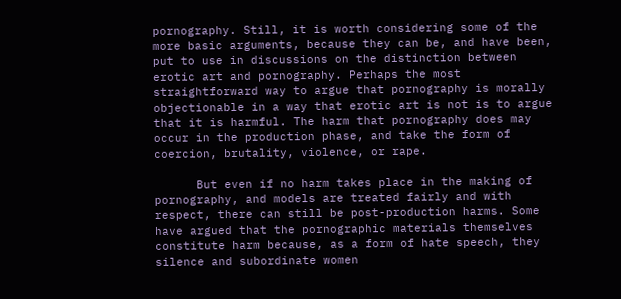pornography. Still, it is worth considering some of the more basic arguments, because they can be, and have been, put to use in discussions on the distinction between erotic art and pornography. Perhaps the most straightforward way to argue that pornography is morally objectionable in a way that erotic art is not is to argue that it is harmful. The harm that pornography does may occur in the production phase, and take the form of coercion, brutality, violence, or rape.

      But even if no harm takes place in the making of pornography, and models are treated fairly and with respect, there can still be post-production harms. Some have argued that the pornographic materials themselves constitute harm because, as a form of hate speech, they silence and subordinate women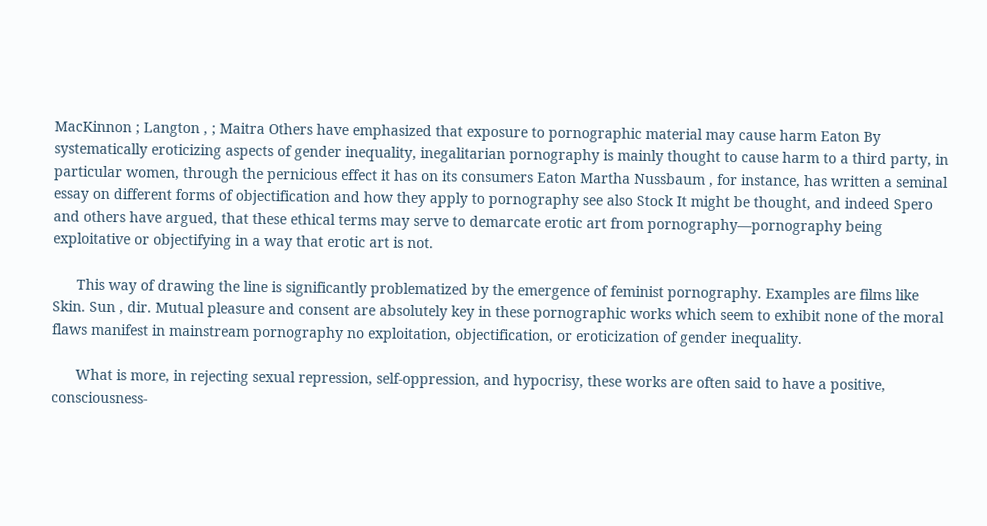MacKinnon ; Langton , ; Maitra Others have emphasized that exposure to pornographic material may cause harm Eaton By systematically eroticizing aspects of gender inequality, inegalitarian pornography is mainly thought to cause harm to a third party, in particular women, through the pernicious effect it has on its consumers Eaton Martha Nussbaum , for instance, has written a seminal essay on different forms of objectification and how they apply to pornography see also Stock It might be thought, and indeed Spero and others have argued, that these ethical terms may serve to demarcate erotic art from pornography—pornography being exploitative or objectifying in a way that erotic art is not.

      This way of drawing the line is significantly problematized by the emergence of feminist pornography. Examples are films like Skin. Sun , dir. Mutual pleasure and consent are absolutely key in these pornographic works which seem to exhibit none of the moral flaws manifest in mainstream pornography no exploitation, objectification, or eroticization of gender inequality.

      What is more, in rejecting sexual repression, self-oppression, and hypocrisy, these works are often said to have a positive, consciousness-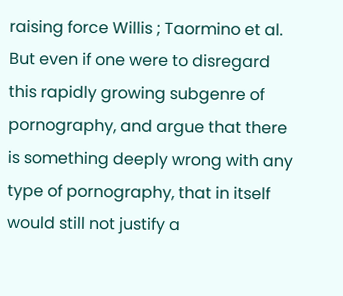raising force Willis ; Taormino et al. But even if one were to disregard this rapidly growing subgenre of pornography, and argue that there is something deeply wrong with any type of pornography, that in itself would still not justify a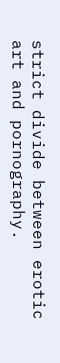strict divide between erotic art and pornography.